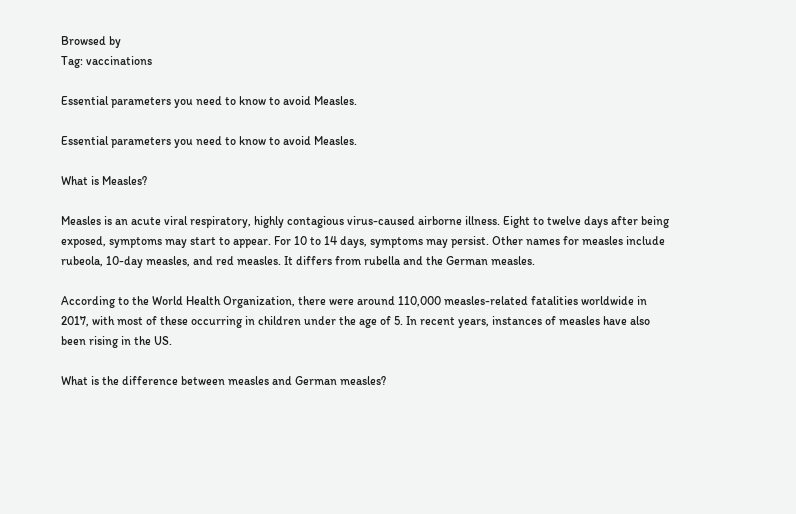Browsed by
Tag: vaccinations

Essential parameters you need to know to avoid Measles.

Essential parameters you need to know to avoid Measles.

What is Measles?

Measles is an acute viral respiratory, highly contagious virus-caused airborne illness. Eight to twelve days after being exposed, symptoms may start to appear. For 10 to 14 days, symptoms may persist. Other names for measles include rubeola, 10-day measles, and red measles. It differs from rubella and the German measles.

According to the World Health Organization, there were around 110,000 measles-related fatalities worldwide in 2017, with most of these occurring in children under the age of 5. In recent years, instances of measles have also been rising in the US.

What is the difference between measles and German measles?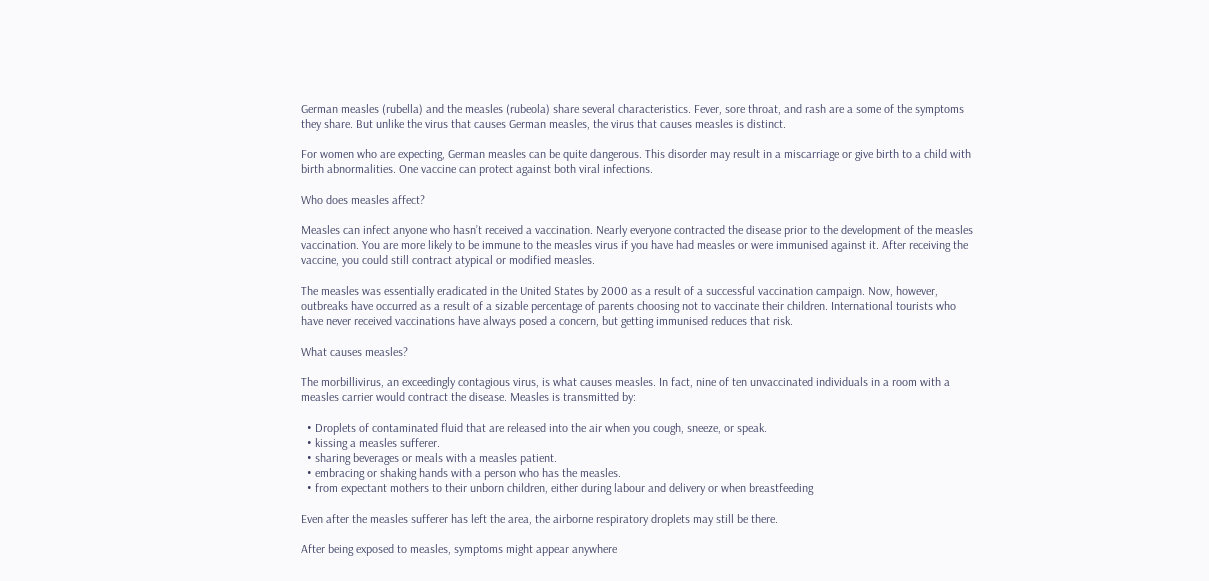German measles (rubella) and the measles (rubeola) share several characteristics. Fever, sore throat, and rash are a some of the symptoms they share. But unlike the virus that causes German measles, the virus that causes measles is distinct.

For women who are expecting, German measles can be quite dangerous. This disorder may result in a miscarriage or give birth to a child with birth abnormalities. One vaccine can protect against both viral infections.

Who does measles affect?

Measles can infect anyone who hasn’t received a vaccination. Nearly everyone contracted the disease prior to the development of the measles vaccination. You are more likely to be immune to the measles virus if you have had measles or were immunised against it. After receiving the vaccine, you could still contract atypical or modified measles.

The measles was essentially eradicated in the United States by 2000 as a result of a successful vaccination campaign. Now, however, outbreaks have occurred as a result of a sizable percentage of parents choosing not to vaccinate their children. International tourists who have never received vaccinations have always posed a concern, but getting immunised reduces that risk.

What causes measles?

The morbillivirus, an exceedingly contagious virus, is what causes measles. In fact, nine of ten unvaccinated individuals in a room with a measles carrier would contract the disease. Measles is transmitted by:

  • Droplets of contaminated fluid that are released into the air when you cough, sneeze, or speak.
  • kissing a measles sufferer.
  • sharing beverages or meals with a measles patient.
  • embracing or shaking hands with a person who has the measles.
  • from expectant mothers to their unborn children, either during labour and delivery or when breastfeeding

Even after the measles sufferer has left the area, the airborne respiratory droplets may still be there.

After being exposed to measles, symptoms might appear anywhere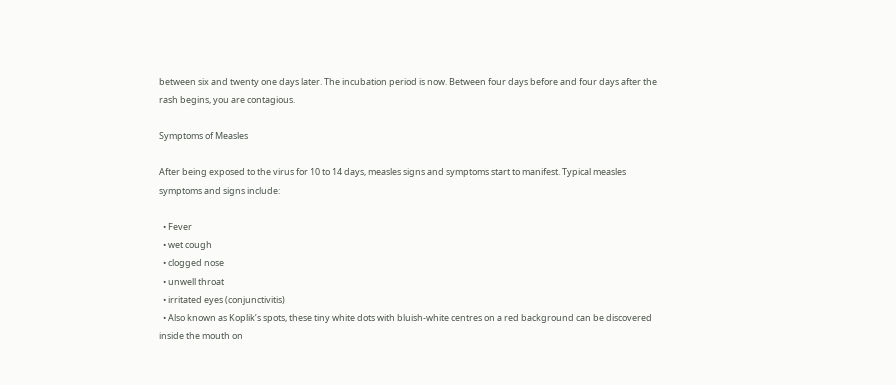between six and twenty one days later. The incubation period is now. Between four days before and four days after the rash begins, you are contagious.

Symptoms of Measles

After being exposed to the virus for 10 to 14 days, measles signs and symptoms start to manifest. Typical measles symptoms and signs include:

  • Fever
  • wet cough
  • clogged nose
  • unwell throat
  • irritated eyes (conjunctivitis)
  • Also known as Koplik’s spots, these tiny white dots with bluish-white centres on a red background can be discovered inside the mouth on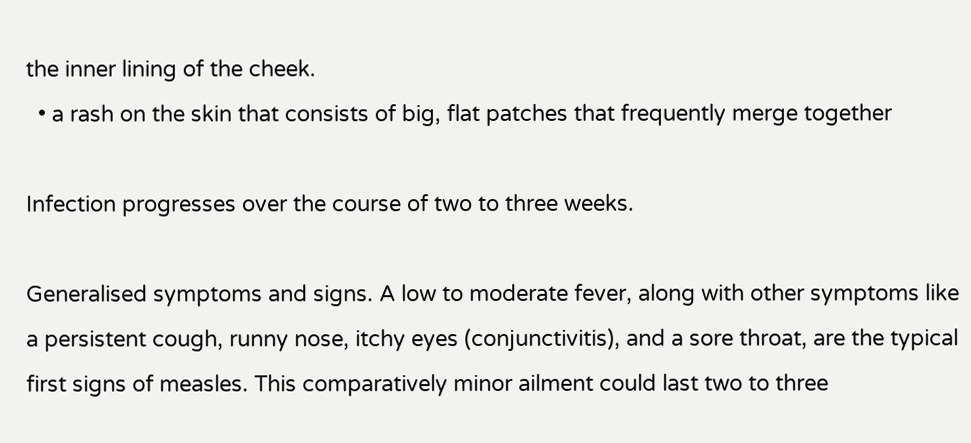the inner lining of the cheek.
  • a rash on the skin that consists of big, flat patches that frequently merge together

Infection progresses over the course of two to three weeks.

Generalised symptoms and signs. A low to moderate fever, along with other symptoms like a persistent cough, runny nose, itchy eyes (conjunctivitis), and a sore throat, are the typical first signs of measles. This comparatively minor ailment could last two to three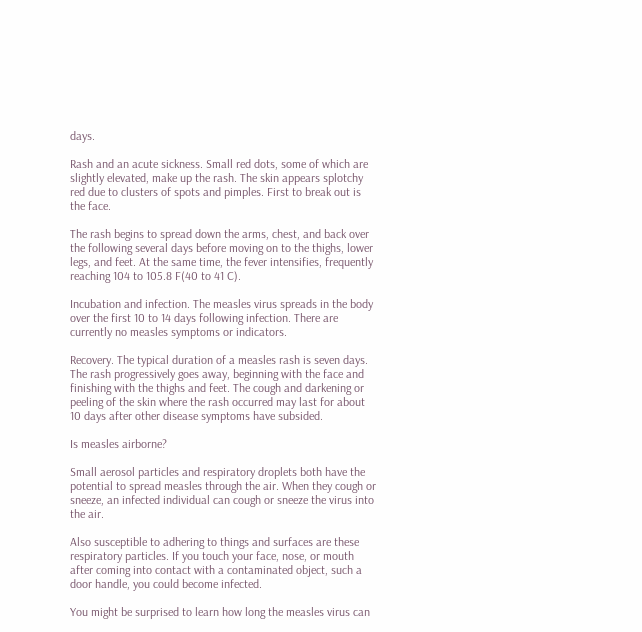days.

Rash and an acute sickness. Small red dots, some of which are slightly elevated, make up the rash. The skin appears splotchy red due to clusters of spots and pimples. First to break out is the face.

The rash begins to spread down the arms, chest, and back over the following several days before moving on to the thighs, lower legs, and feet. At the same time, the fever intensifies, frequently reaching 104 to 105.8 F(40 to 41 C).

Incubation and infection. The measles virus spreads in the body over the first 10 to 14 days following infection. There are currently no measles symptoms or indicators.

Recovery. The typical duration of a measles rash is seven days. The rash progressively goes away, beginning with the face and finishing with the thighs and feet. The cough and darkening or peeling of the skin where the rash occurred may last for about 10 days after other disease symptoms have subsided.

Is measles airborne?

Small aerosol particles and respiratory droplets both have the potential to spread measles through the air. When they cough or sneeze, an infected individual can cough or sneeze the virus into the air.

Also susceptible to adhering to things and surfaces are these respiratory particles. If you touch your face, nose, or mouth after coming into contact with a contaminated object, such a door handle, you could become infected.

You might be surprised to learn how long the measles virus can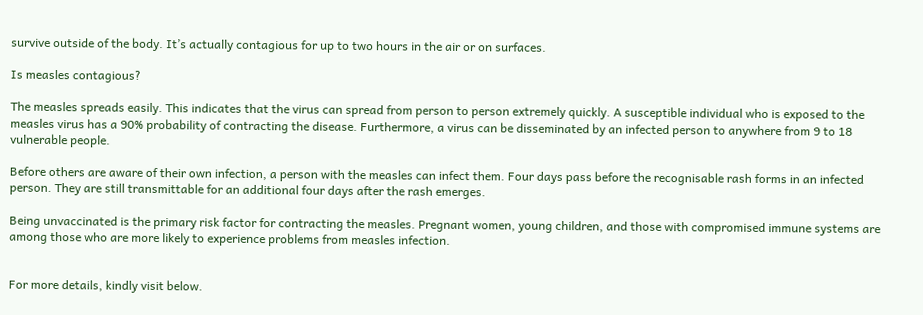survive outside of the body. It’s actually contagious for up to two hours in the air or on surfaces.

Is measles contagious?

The measles spreads easily. This indicates that the virus can spread from person to person extremely quickly. A susceptible individual who is exposed to the measles virus has a 90% probability of contracting the disease. Furthermore, a virus can be disseminated by an infected person to anywhere from 9 to 18 vulnerable people.

Before others are aware of their own infection, a person with the measles can infect them. Four days pass before the recognisable rash forms in an infected person. They are still transmittable for an additional four days after the rash emerges.

Being unvaccinated is the primary risk factor for contracting the measles. Pregnant women, young children, and those with compromised immune systems are among those who are more likely to experience problems from measles infection.


For more details, kindly visit below.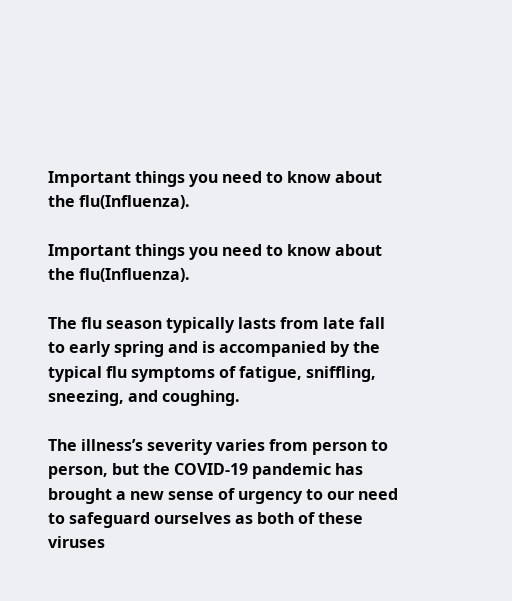Important things you need to know about the flu(Influenza).

Important things you need to know about the flu(Influenza).

The flu season typically lasts from late fall to early spring and is accompanied by the typical flu symptoms of fatigue, sniffling, sneezing, and coughing.

The illness’s severity varies from person to person, but the COVID-19 pandemic has brought a new sense of urgency to our need to safeguard ourselves as both of these viruses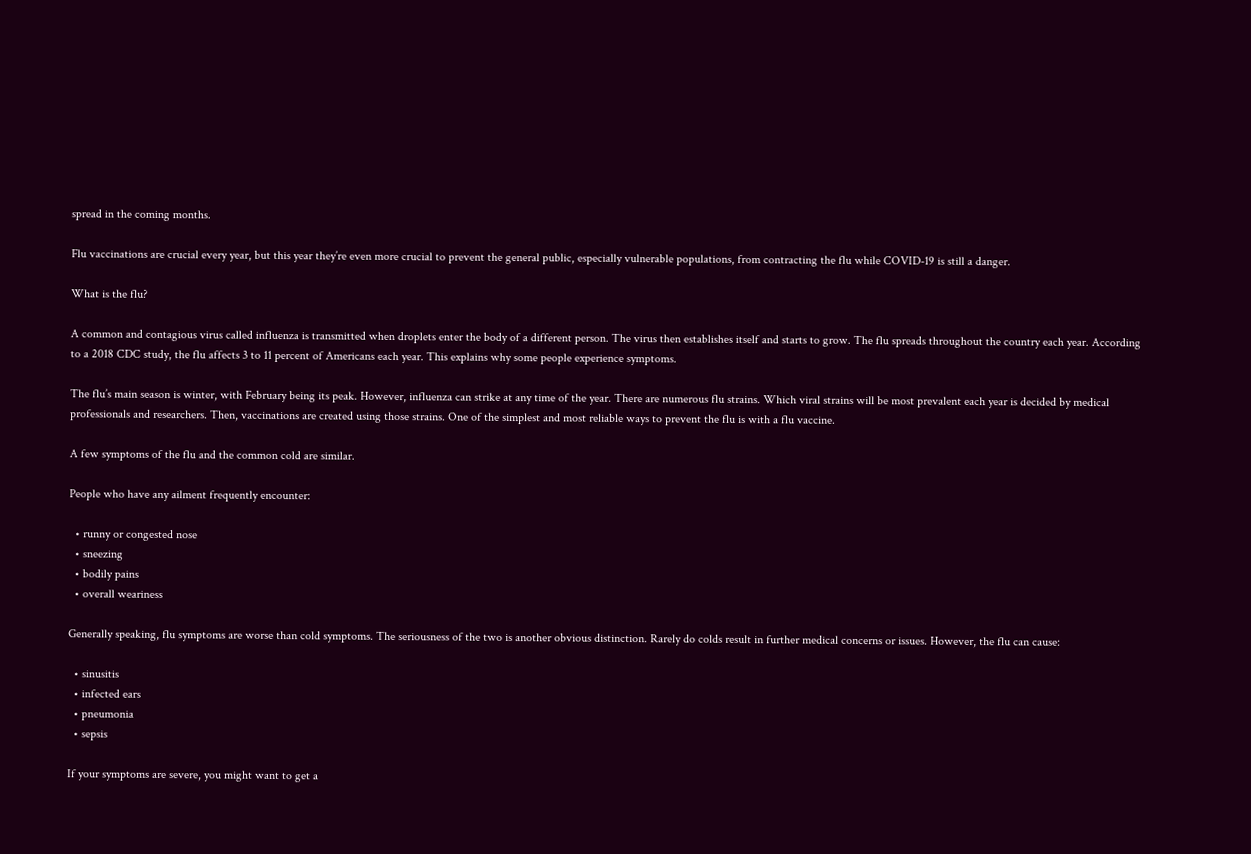spread in the coming months.

Flu vaccinations are crucial every year, but this year they’re even more crucial to prevent the general public, especially vulnerable populations, from contracting the flu while COVID-19 is still a danger.

What is the flu?

A common and contagious virus called influenza is transmitted when droplets enter the body of a different person. The virus then establishes itself and starts to grow. The flu spreads throughout the country each year. According to a 2018 CDC study, the flu affects 3 to 11 percent of Americans each year. This explains why some people experience symptoms.

The flu’s main season is winter, with February being its peak. However, influenza can strike at any time of the year. There are numerous flu strains. Which viral strains will be most prevalent each year is decided by medical professionals and researchers. Then, vaccinations are created using those strains. One of the simplest and most reliable ways to prevent the flu is with a flu vaccine.

A few symptoms of the flu and the common cold are similar.

People who have any ailment frequently encounter:

  • runny or congested nose
  • sneezing
  • bodily pains
  • overall weariness

Generally speaking, flu symptoms are worse than cold symptoms. The seriousness of the two is another obvious distinction. Rarely do colds result in further medical concerns or issues. However, the flu can cause:

  • sinusitis
  • infected ears
  • pneumonia
  • sepsis

If your symptoms are severe, you might want to get a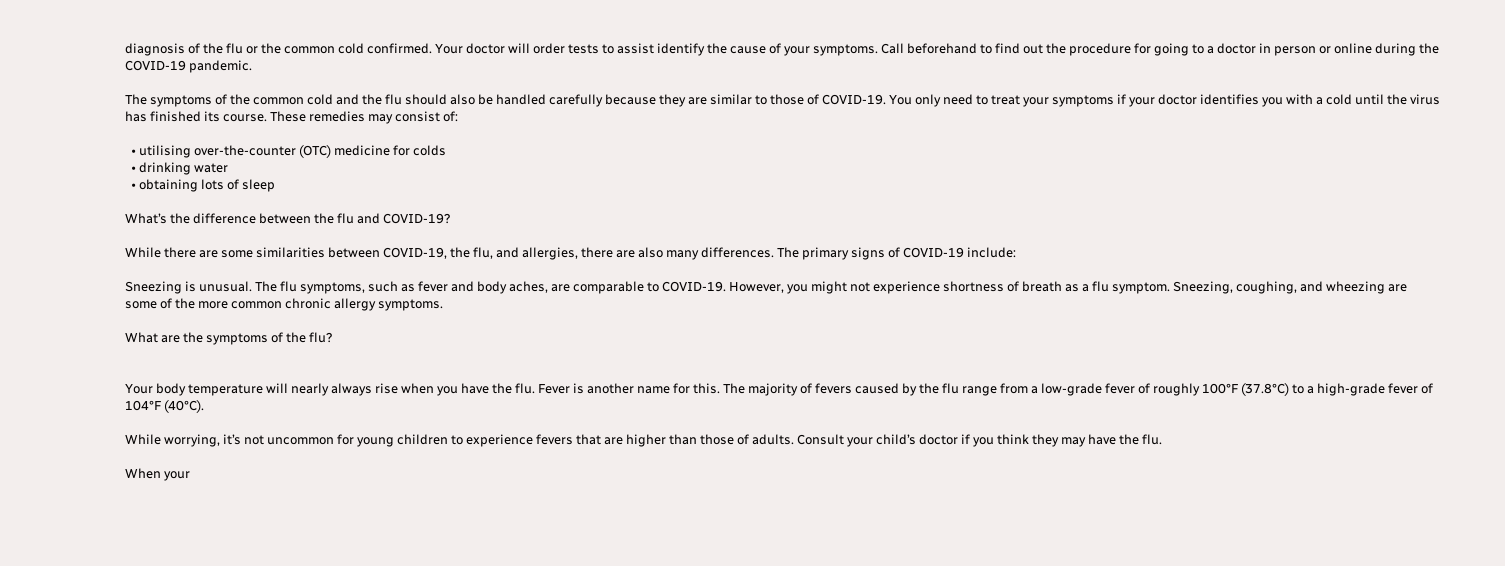diagnosis of the flu or the common cold confirmed. Your doctor will order tests to assist identify the cause of your symptoms. Call beforehand to find out the procedure for going to a doctor in person or online during the COVID-19 pandemic.

The symptoms of the common cold and the flu should also be handled carefully because they are similar to those of COVID-19. You only need to treat your symptoms if your doctor identifies you with a cold until the virus has finished its course. These remedies may consist of:

  • utilising over-the-counter (OTC) medicine for colds
  • drinking water
  • obtaining lots of sleep

What’s the difference between the flu and COVID-19?

While there are some similarities between COVID-19, the flu, and allergies, there are also many differences. The primary signs of COVID-19 include:

Sneezing is unusual. The flu symptoms, such as fever and body aches, are comparable to COVID-19. However, you might not experience shortness of breath as a flu symptom. Sneezing, coughing, and wheezing are some of the more common chronic allergy symptoms.

What are the symptoms of the flu?


Your body temperature will nearly always rise when you have the flu. Fever is another name for this. The majority of fevers caused by the flu range from a low-grade fever of roughly 100°F (37.8°C) to a high-grade fever of 104°F (40°C).

While worrying, it’s not uncommon for young children to experience fevers that are higher than those of adults. Consult your child’s doctor if you think they may have the flu.

When your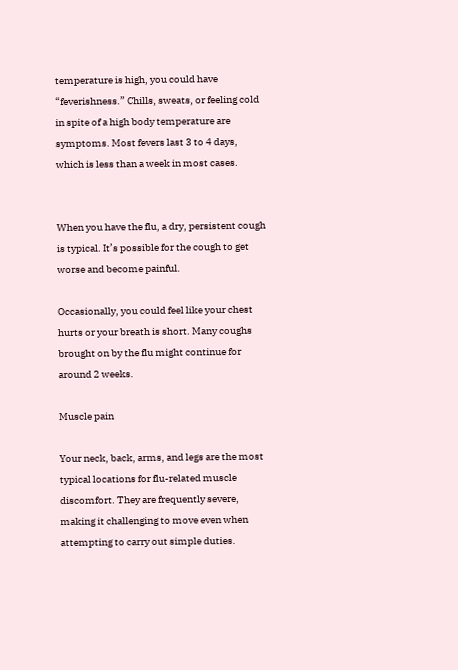temperature is high, you could have “feverishness.” Chills, sweats, or feeling cold in spite of a high body temperature are symptoms. Most fevers last 3 to 4 days, which is less than a week in most cases.


When you have the flu, a dry, persistent cough is typical. It’s possible for the cough to get worse and become painful.

Occasionally, you could feel like your chest hurts or your breath is short. Many coughs brought on by the flu might continue for around 2 weeks.

Muscle pain

Your neck, back, arms, and legs are the most typical locations for flu-related muscle discomfort. They are frequently severe, making it challenging to move even when attempting to carry out simple duties.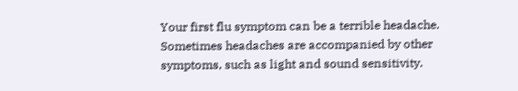Your first flu symptom can be a terrible headache. Sometimes headaches are accompanied by other symptoms, such as light and sound sensitivity.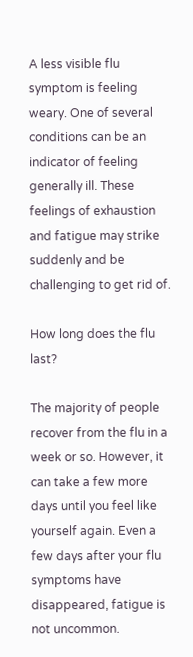A less visible flu symptom is feeling weary. One of several conditions can be an indicator of feeling generally ill. These feelings of exhaustion and fatigue may strike suddenly and be challenging to get rid of.

How long does the flu last?

The majority of people recover from the flu in a week or so. However, it can take a few more days until you feel like yourself again. Even a few days after your flu symptoms have disappeared, fatigue is not uncommon.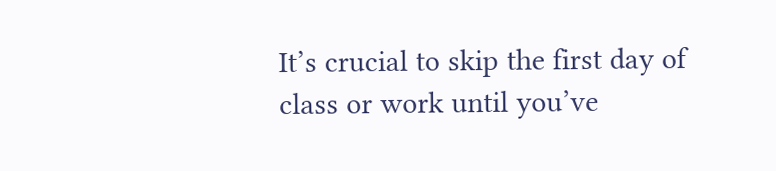It’s crucial to skip the first day of class or work until you’ve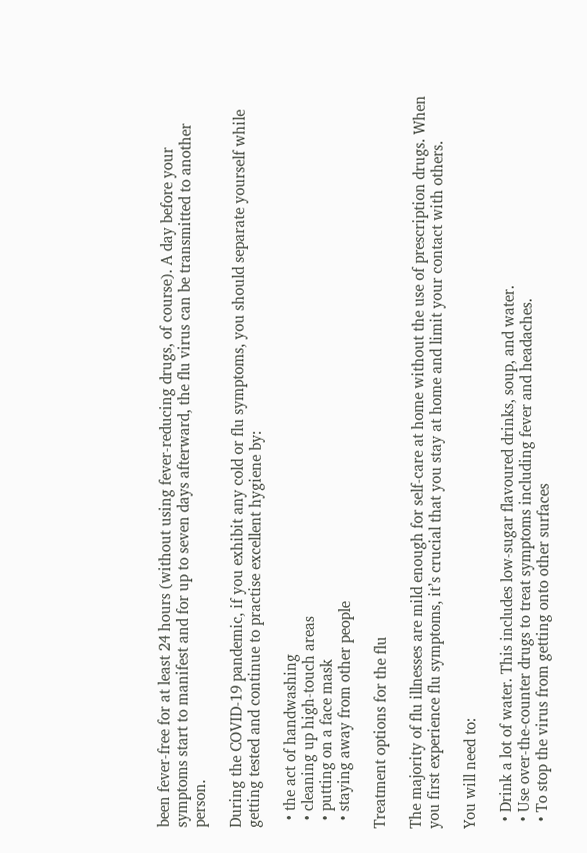been fever-free for at least 24 hours (without using fever-reducing drugs, of course). A day before your symptoms start to manifest and for up to seven days afterward, the flu virus can be transmitted to another person.

During the COVID-19 pandemic, if you exhibit any cold or flu symptoms, you should separate yourself while getting tested and continue to practise excellent hygiene by:

  • the act of handwashing
  • cleaning up high-touch areas
  • putting on a face mask
  • staying away from other people

Treatment options for the flu

The majority of flu illnesses are mild enough for self-care at home without the use of prescription drugs. When you first experience flu symptoms, it’s crucial that you stay at home and limit your contact with others.

You will need to:

  • Drink a lot of water. This includes low-sugar flavoured drinks, soup, and water.
  • Use over-the-counter drugs to treat symptoms including fever and headaches.
  • To stop the virus from getting onto other surfaces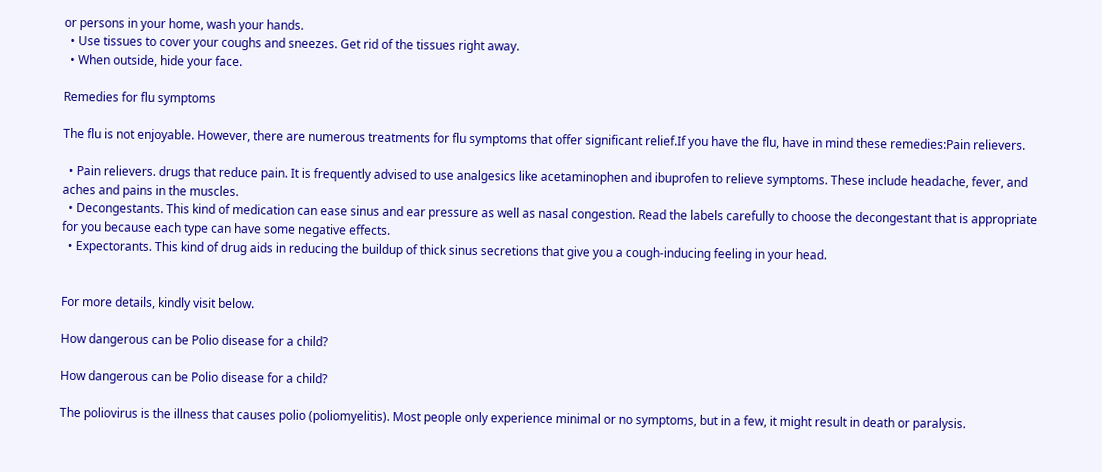or persons in your home, wash your hands.
  • Use tissues to cover your coughs and sneezes. Get rid of the tissues right away.
  • When outside, hide your face.

Remedies for flu symptoms

The flu is not enjoyable. However, there are numerous treatments for flu symptoms that offer significant relief.If you have the flu, have in mind these remedies:Pain relievers.

  • Pain relievers. drugs that reduce pain. It is frequently advised to use analgesics like acetaminophen and ibuprofen to relieve symptoms. These include headache, fever, and aches and pains in the muscles.
  • Decongestants. This kind of medication can ease sinus and ear pressure as well as nasal congestion. Read the labels carefully to choose the decongestant that is appropriate for you because each type can have some negative effects.
  • Expectorants. This kind of drug aids in reducing the buildup of thick sinus secretions that give you a cough-inducing feeling in your head.


For more details, kindly visit below.

How dangerous can be Polio disease for a child?

How dangerous can be Polio disease for a child?

The poliovirus is the illness that causes polio (poliomyelitis). Most people only experience minimal or no symptoms, but in a few, it might result in death or paralysis.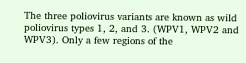The three poliovirus variants are known as wild poliovirus types 1, 2, and 3. (WPV1, WPV2 and WPV3). Only a few regions of the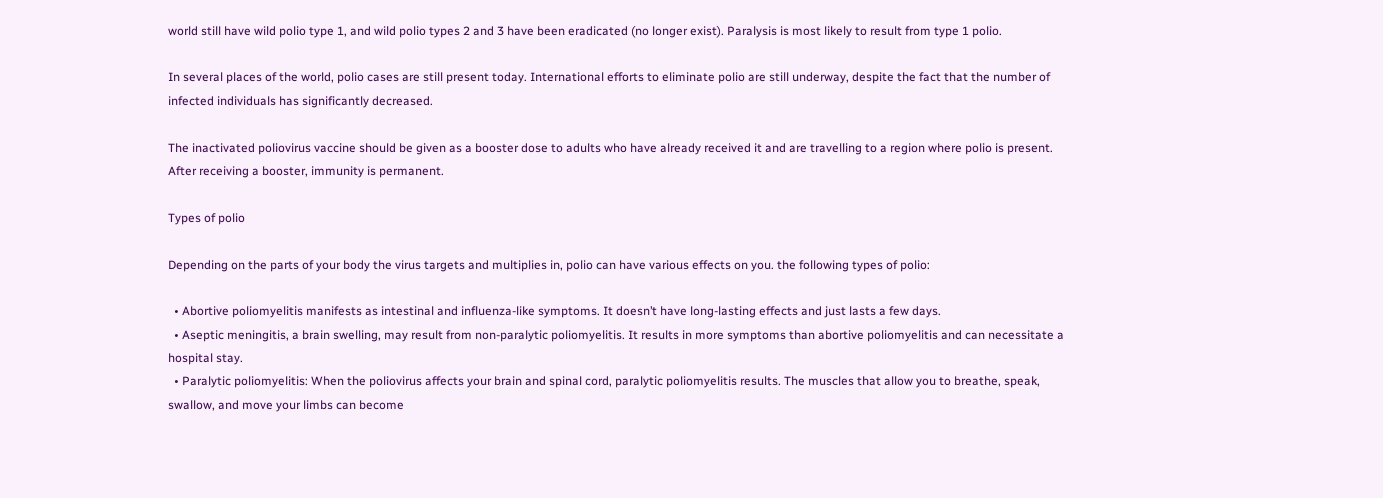world still have wild polio type 1, and wild polio types 2 and 3 have been eradicated (no longer exist). Paralysis is most likely to result from type 1 polio.

In several places of the world, polio cases are still present today. International efforts to eliminate polio are still underway, despite the fact that the number of infected individuals has significantly decreased.

The inactivated poliovirus vaccine should be given as a booster dose to adults who have already received it and are travelling to a region where polio is present. After receiving a booster, immunity is permanent.

Types of polio

Depending on the parts of your body the virus targets and multiplies in, polio can have various effects on you. the following types of polio:

  • Abortive poliomyelitis manifests as intestinal and influenza-like symptoms. It doesn’t have long-lasting effects and just lasts a few days.
  • Aseptic meningitis, a brain swelling, may result from non-paralytic poliomyelitis. It results in more symptoms than abortive poliomyelitis and can necessitate a hospital stay.
  • Paralytic poliomyelitis: When the poliovirus affects your brain and spinal cord, paralytic poliomyelitis results. The muscles that allow you to breathe, speak, swallow, and move your limbs can become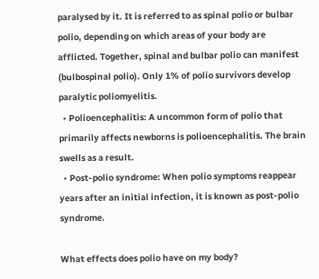paralysed by it. It is referred to as spinal polio or bulbar polio, depending on which areas of your body are afflicted. Together, spinal and bulbar polio can manifest (bulbospinal polio). Only 1% of polio survivors develop paralytic poliomyelitis.
  • Polioencephalitis: A uncommon form of polio that primarily affects newborns is polioencephalitis. The brain swells as a result.
  • Post-polio syndrome: When polio symptoms reappear years after an initial infection, it is known as post-polio syndrome.

What effects does polio have on my body?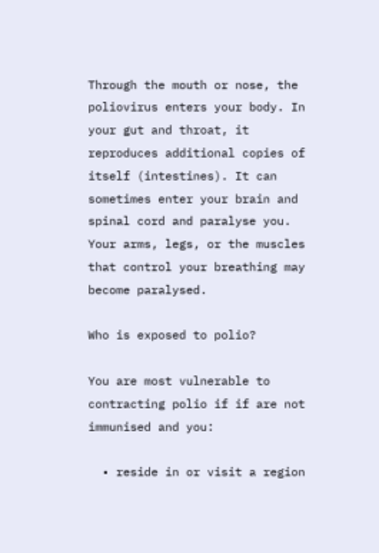Through the mouth or nose, the poliovirus enters your body. In your gut and throat, it reproduces additional copies of itself (intestines). It can sometimes enter your brain and spinal cord and paralyse you. Your arms, legs, or the muscles that control your breathing may become paralysed.

Who is exposed to polio?

You are most vulnerable to contracting polio if if are not immunised and you:

  • reside in or visit a region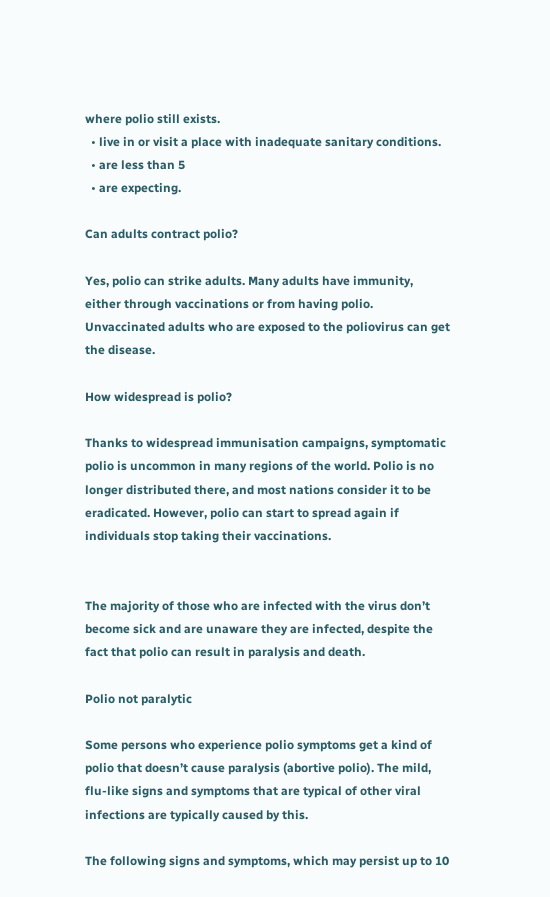where polio still exists.
  • live in or visit a place with inadequate sanitary conditions.
  • are less than 5
  • are expecting.

Can adults contract polio?

Yes, polio can strike adults. Many adults have immunity, either through vaccinations or from having polio. Unvaccinated adults who are exposed to the poliovirus can get the disease.

How widespread is polio?

Thanks to widespread immunisation campaigns, symptomatic polio is uncommon in many regions of the world. Polio is no longer distributed there, and most nations consider it to be eradicated. However, polio can start to spread again if individuals stop taking their vaccinations.


The majority of those who are infected with the virus don’t become sick and are unaware they are infected, despite the fact that polio can result in paralysis and death.

Polio not paralytic

Some persons who experience polio symptoms get a kind of polio that doesn’t cause paralysis (abortive polio). The mild, flu-like signs and symptoms that are typical of other viral infections are typically caused by this.

The following signs and symptoms, which may persist up to 10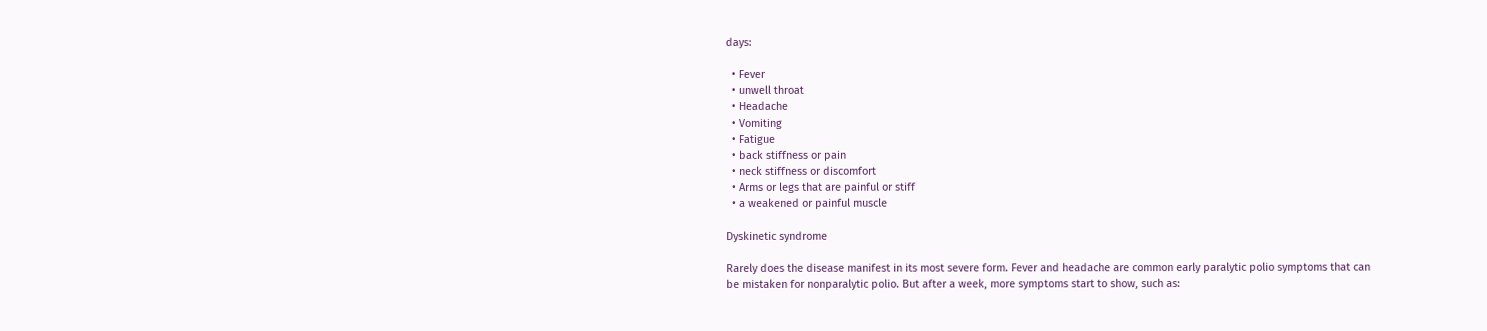days:

  • Fever
  • unwell throat
  • Headache
  • Vomiting
  • Fatigue
  • back stiffness or pain
  • neck stiffness or discomfort
  • Arms or legs that are painful or stiff
  • a weakened or painful muscle

Dyskinetic syndrome

Rarely does the disease manifest in its most severe form. Fever and headache are common early paralytic polio symptoms that can be mistaken for nonparalytic polio. But after a week, more symptoms start to show, such as: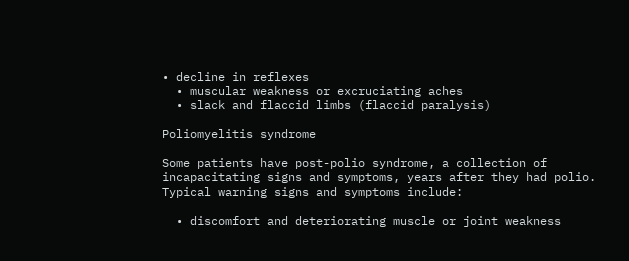• decline in reflexes
  • muscular weakness or excruciating aches
  • slack and flaccid limbs (flaccid paralysis)

Poliomyelitis syndrome

Some patients have post-polio syndrome, a collection of incapacitating signs and symptoms, years after they had polio. Typical warning signs and symptoms include:

  • discomfort and deteriorating muscle or joint weakness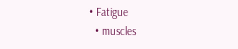• Fatigue
  • muscles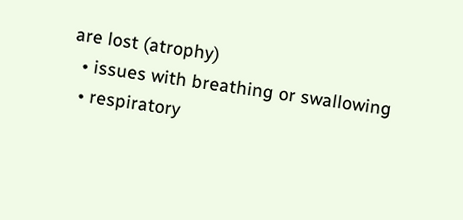are lost (atrophy)
  • issues with breathing or swallowing
  • respiratory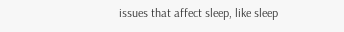issues that affect sleep, like sleep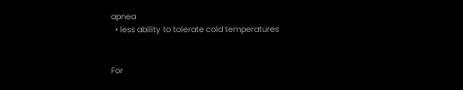apnea
  • less ability to tolerate cold temperatures


For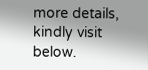more details, kindly visit below.